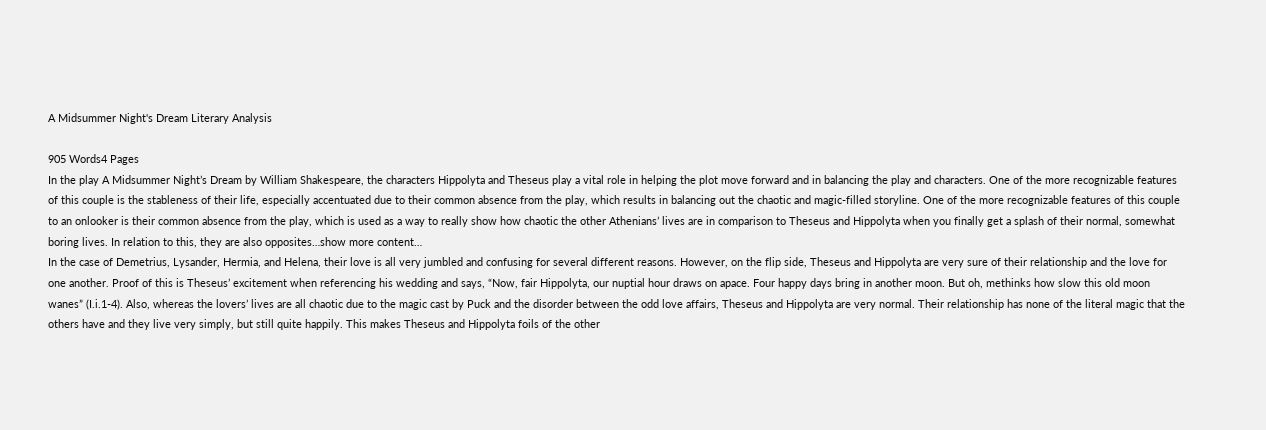A Midsummer Night's Dream Literary Analysis

905 Words4 Pages
In the play A Midsummer Night’s Dream by William Shakespeare, the characters Hippolyta and Theseus play a vital role in helping the plot move forward and in balancing the play and characters. One of the more recognizable features of this couple is the stableness of their life, especially accentuated due to their common absence from the play, which results in balancing out the chaotic and magic-filled storyline. One of the more recognizable features of this couple to an onlooker is their common absence from the play, which is used as a way to really show how chaotic the other Athenians’ lives are in comparison to Theseus and Hippolyta when you finally get a splash of their normal, somewhat boring lives. In relation to this, they are also opposites…show more content…
In the case of Demetrius, Lysander, Hermia, and Helena, their love is all very jumbled and confusing for several different reasons. However, on the flip side, Theseus and Hippolyta are very sure of their relationship and the love for one another. Proof of this is Theseus’ excitement when referencing his wedding and says, “Now, fair Hippolyta, our nuptial hour draws on apace. Four happy days bring in another moon. But oh, methinks how slow this old moon wanes” (I.i.1-4). Also, whereas the lovers’ lives are all chaotic due to the magic cast by Puck and the disorder between the odd love affairs, Theseus and Hippolyta are very normal. Their relationship has none of the literal magic that the others have and they live very simply, but still quite happily. This makes Theseus and Hippolyta foils of the other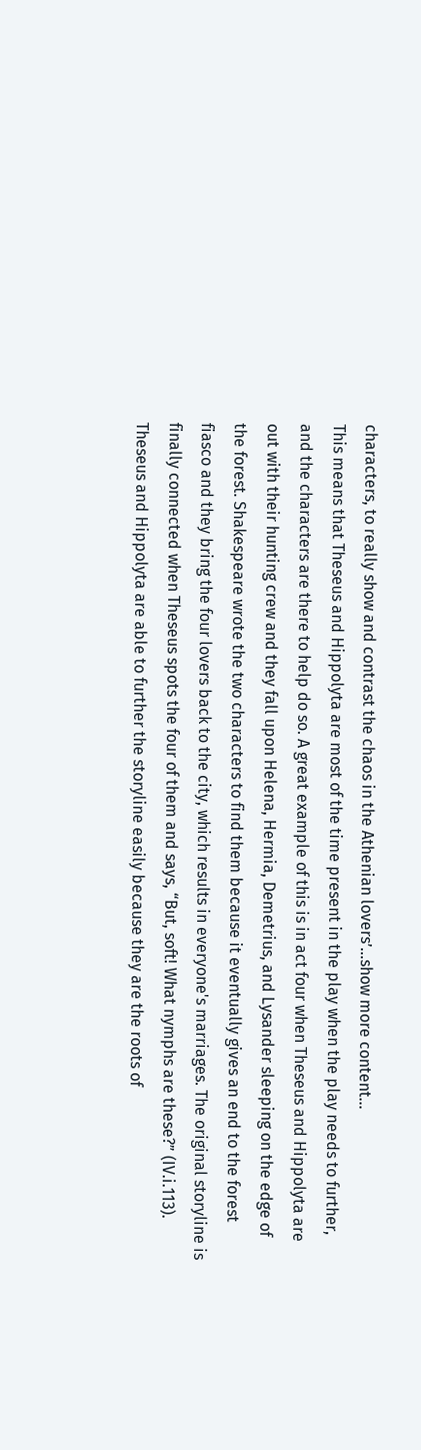characters, to really show and contrast the chaos in the Athenian lovers’…show more content…
This means that Theseus and Hippolyta are most of the time present in the play when the play needs to further, and the characters are there to help do so. A great example of this is in act four when Theseus and Hippolyta are out with their hunting crew and they fall upon Helena, Hermia, Demetrius, and Lysander sleeping on the edge of the forest. Shakespeare wrote the two characters to find them because it eventually gives an end to the forest fiasco and they bring the four lovers back to the city, which results in everyone's marriages. The original storyline is finally connected when Theseus spots the four of them and says, “But, soft! What nymphs are these?” (IV.i.113). Theseus and Hippolyta are able to further the storyline easily because they are the roots of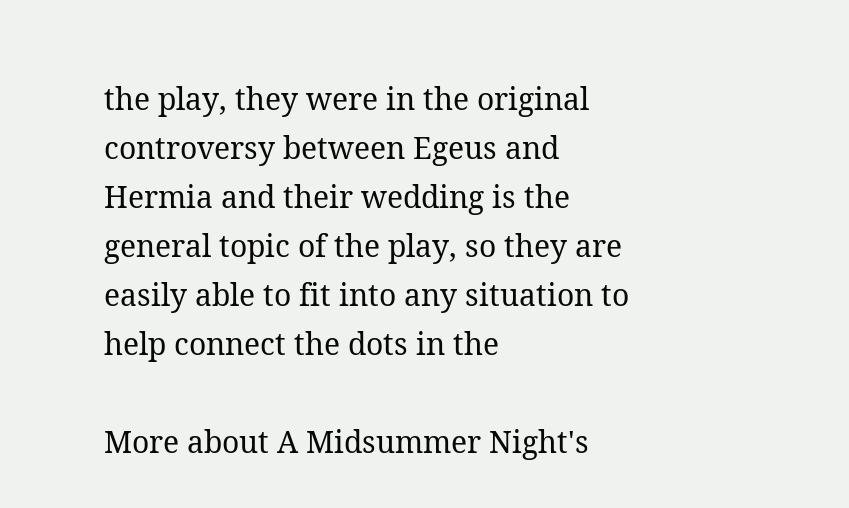the play, they were in the original controversy between Egeus and Hermia and their wedding is the general topic of the play, so they are easily able to fit into any situation to help connect the dots in the

More about A Midsummer Night's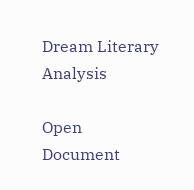Dream Literary Analysis

Open Document